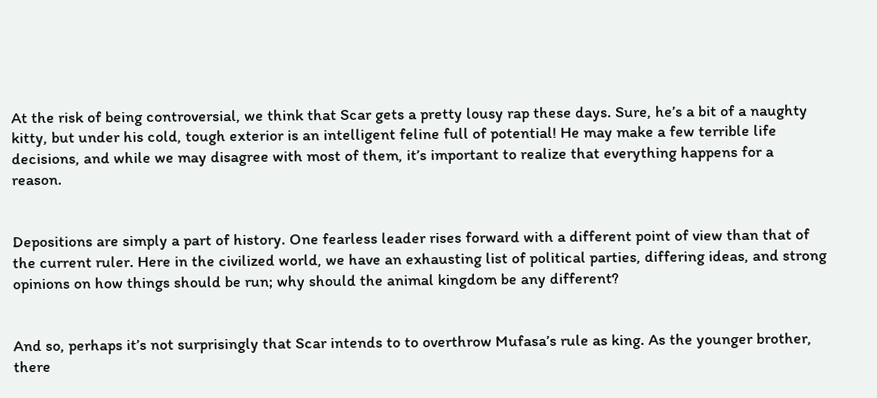At the risk of being controversial, we think that Scar gets a pretty lousy rap these days. Sure, he’s a bit of a naughty kitty, but under his cold, tough exterior is an intelligent feline full of potential! He may make a few terrible life decisions, and while we may disagree with most of them, it’s important to realize that everything happens for a reason.


Depositions are simply a part of history. One fearless leader rises forward with a different point of view than that of the current ruler. Here in the civilized world, we have an exhausting list of political parties, differing ideas, and strong opinions on how things should be run; why should the animal kingdom be any different?


And so, perhaps it’s not surprisingly that Scar intends to to overthrow Mufasa’s rule as king. As the younger brother, there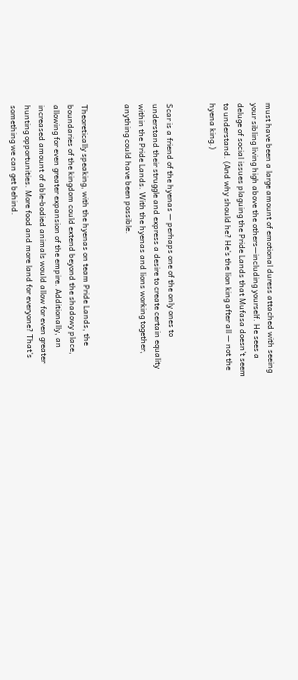must have been a large amount of emotional duress attached with seeing your sibling living high above the others—including yourself. He sees a deluge of social issues plaguing the Pride Lands that Mufasa doesn’t seem to understand. (And why should he? He’s the lion king after all — not the hyena king.)


Scar is a friend of the hyenas — perhaps one of the only ones to understand their struggle and express a desire to create certain equality within the Pride Lands. With the hyenas and lions working together, anything could have been possible.


Theoretically speaking, with the hyenas on team Pride Lands, the boundaries of the kingdom could extend beyond the shadowy place, allowing for even greater expansion of the empire. Additionally, an increased amount of able-bodied animals would allow for even greater hunting opportunities. More food and more land for everyone? That’s something we can get behind.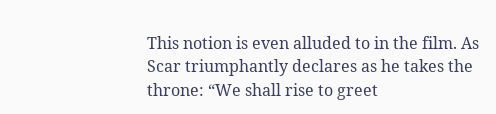This notion is even alluded to in the film. As Scar triumphantly declares as he takes the throne: “We shall rise to greet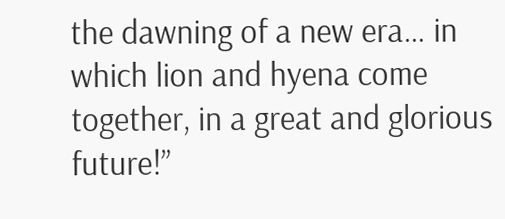the dawning of a new era… in which lion and hyena come together, in a great and glorious future!”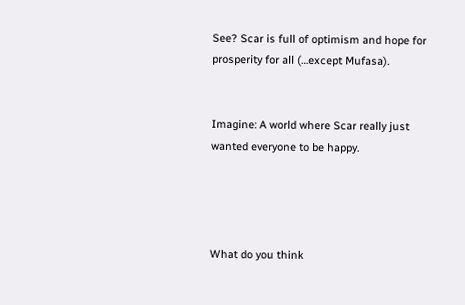See? Scar is full of optimism and hope for prosperity for all (…except Mufasa).


Imagine: A world where Scar really just wanted everyone to be happy.




What do you think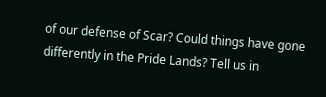of our defense of Scar? Could things have gone differently in the Pride Lands? Tell us in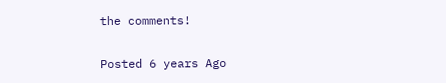the comments!

Posted 6 years Ago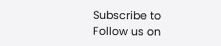Subscribe to
Follow us on